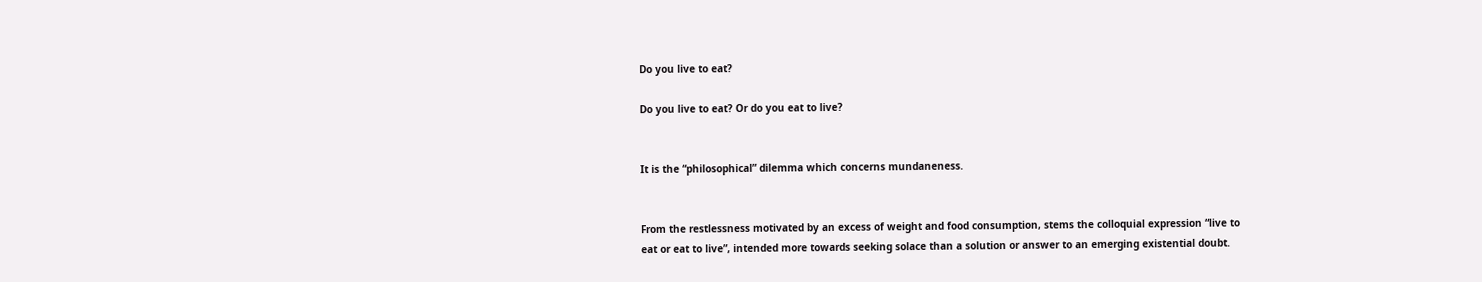Do you live to eat?

Do you live to eat? Or do you eat to live?


It is the “philosophical” dilemma which concerns mundaneness.


From the restlessness motivated by an excess of weight and food consumption, stems the colloquial expression “live to eat or eat to live”, intended more towards seeking solace than a solution or answer to an emerging existential doubt.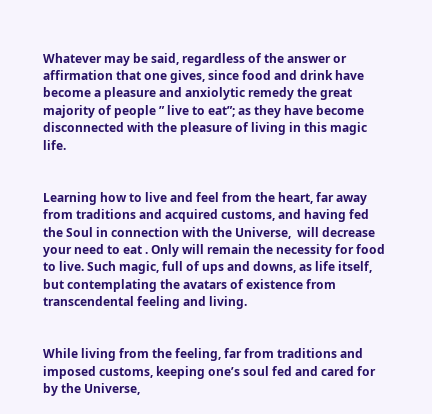Whatever may be said, regardless of the answer or affirmation that one gives, since food and drink have become a pleasure and anxiolytic remedy the great majority of people ” live to eat”; as they have become disconnected with the pleasure of living in this magic life.


Learning how to live and feel from the heart, far away from traditions and acquired customs, and having fed the Soul in connection with the Universe,  will decrease your need to eat . Only will remain the necessity for food to live. Such magic, full of ups and downs, as life itself, but contemplating the avatars of existence from transcendental feeling and living.


While living from the feeling, far from traditions and imposed customs, keeping one’s soul fed and cared for by the Universe,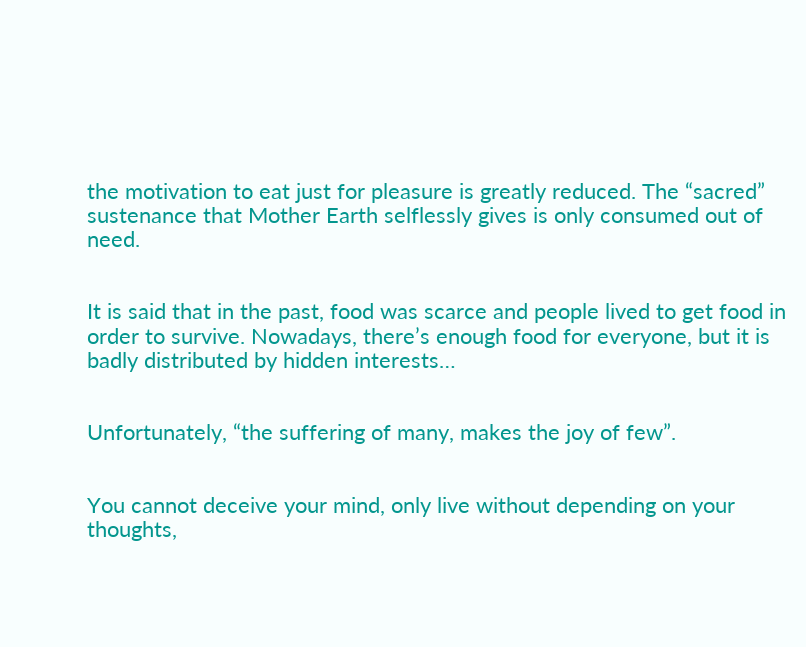the motivation to eat just for pleasure is greatly reduced. The “sacred” sustenance that Mother Earth selflessly gives is only consumed out of need.


It is said that in the past, food was scarce and people lived to get food in order to survive. Nowadays, there’s enough food for everyone, but it is badly distributed by hidden interests…


Unfortunately, “the suffering of many, makes the joy of few”.


You cannot deceive your mind, only live without depending on your thoughts,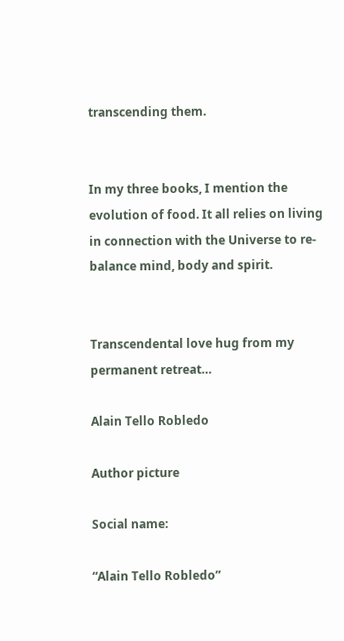transcending them.


In my three books, I mention the evolution of food. It all relies on living in connection with the Universe to re-balance mind, body and spirit.


Transcendental love hug from my permanent retreat…

Alain Tello Robledo

Author picture

Social name:

“Alain Tello Robledo”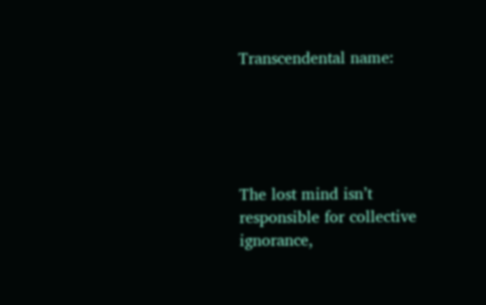Transcendental name:





The lost mind isn’t responsible for collective ignorance,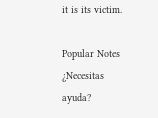it is its victim.

Popular Notes
¿Necesitas ayuda?